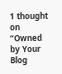1 thought on “Owned by Your Blog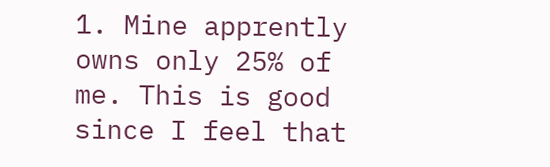1. Mine apprently owns only 25% of me. This is good since I feel that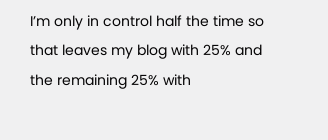I’m only in control half the time so that leaves my blog with 25% and the remaining 25% with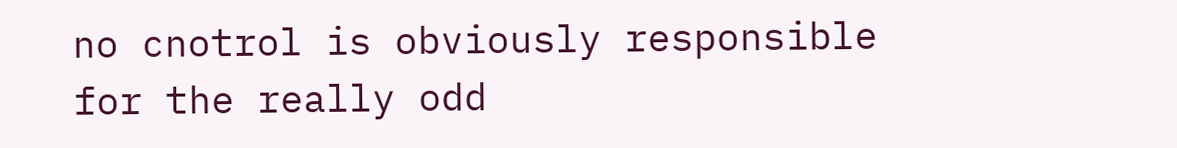no cnotrol is obviously responsible for the really odd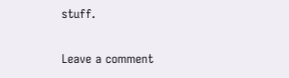stuff.

Leave a comment